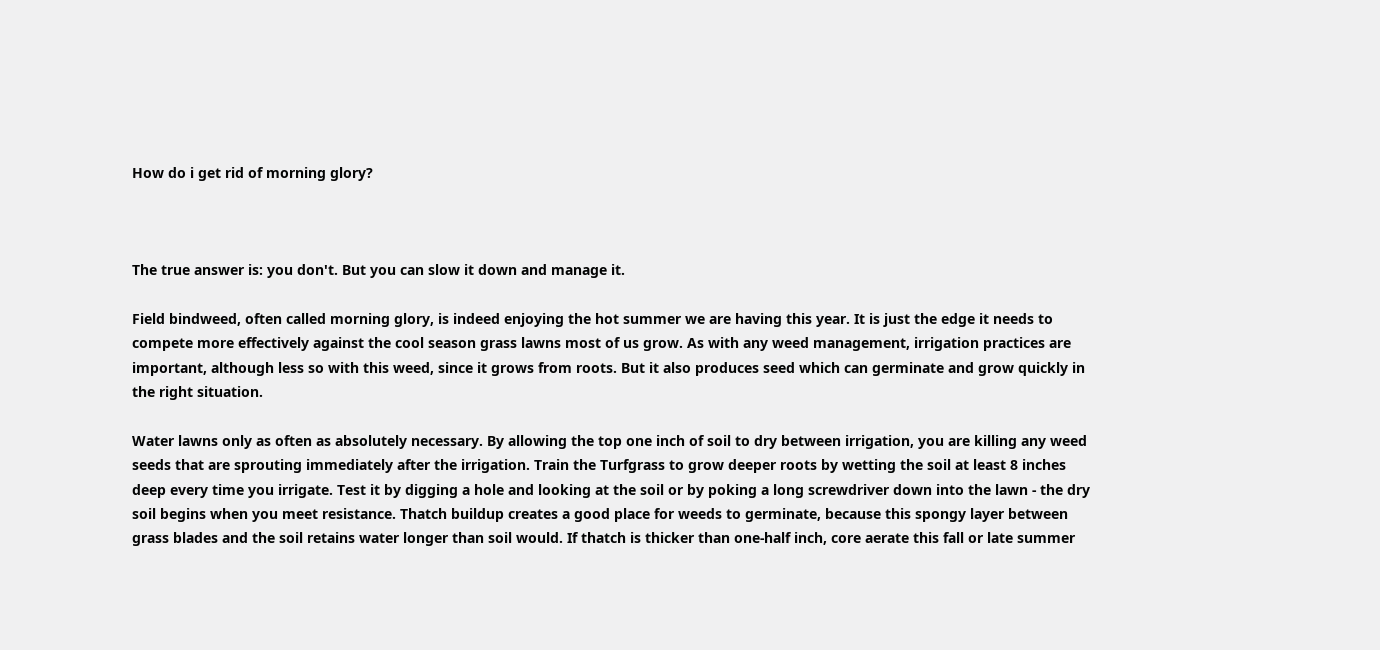How do i get rid of morning glory?



The true answer is: you don't. But you can slow it down and manage it.

Field bindweed, often called morning glory, is indeed enjoying the hot summer we are having this year. It is just the edge it needs to compete more effectively against the cool season grass lawns most of us grow. As with any weed management, irrigation practices are important, although less so with this weed, since it grows from roots. But it also produces seed which can germinate and grow quickly in the right situation.

Water lawns only as often as absolutely necessary. By allowing the top one inch of soil to dry between irrigation, you are killing any weed seeds that are sprouting immediately after the irrigation. Train the Turfgrass to grow deeper roots by wetting the soil at least 8 inches deep every time you irrigate. Test it by digging a hole and looking at the soil or by poking a long screwdriver down into the lawn - the dry soil begins when you meet resistance. Thatch buildup creates a good place for weeds to germinate, because this spongy layer between grass blades and the soil retains water longer than soil would. If thatch is thicker than one-half inch, core aerate this fall or late summer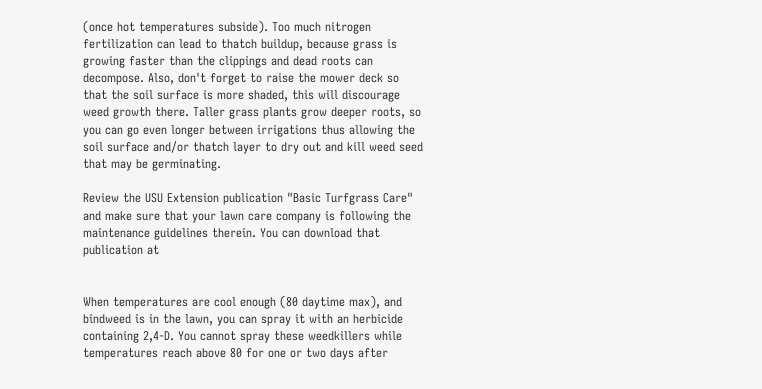(once hot temperatures subside). Too much nitrogen fertilization can lead to thatch buildup, because grass is growing faster than the clippings and dead roots can decompose. Also, don't forget to raise the mower deck so that the soil surface is more shaded, this will discourage weed growth there. Taller grass plants grow deeper roots, so you can go even longer between irrigations thus allowing the soil surface and/or thatch layer to dry out and kill weed seed that may be germinating.

Review the USU Extension publication "Basic Turfgrass Care" and make sure that your lawn care company is following the maintenance guidelines therein. You can download that publication at


When temperatures are cool enough (80 daytime max), and bindweed is in the lawn, you can spray it with an herbicide containing 2,4-D. You cannot spray these weedkillers while temperatures reach above 80 for one or two days after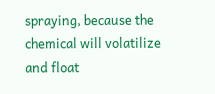spraying, because the chemical will volatilize and float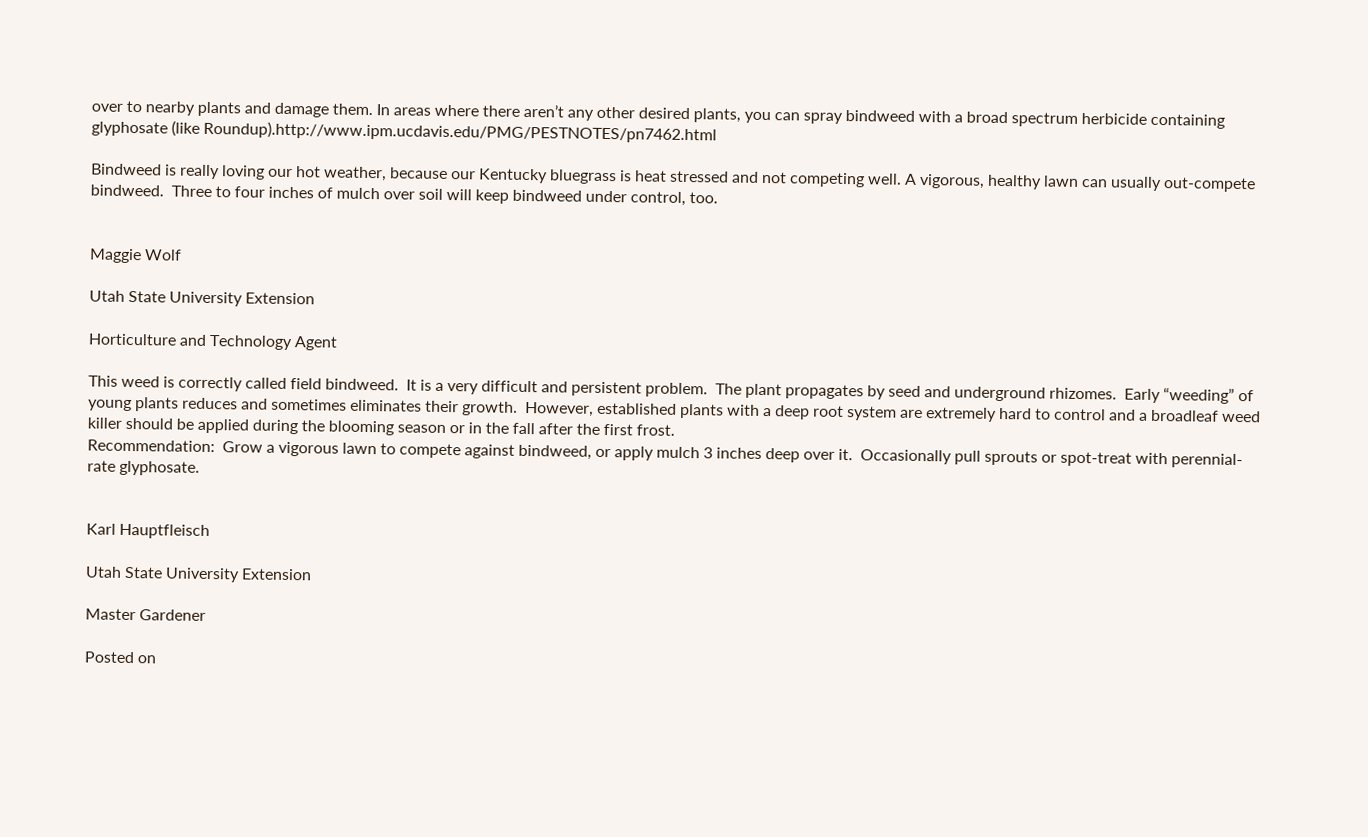over to nearby plants and damage them. In areas where there aren’t any other desired plants, you can spray bindweed with a broad spectrum herbicide containing glyphosate (like Roundup).http://www.ipm.ucdavis.edu/PMG/PESTNOTES/pn7462.html

Bindweed is really loving our hot weather, because our Kentucky bluegrass is heat stressed and not competing well. A vigorous, healthy lawn can usually out-compete bindweed.  Three to four inches of mulch over soil will keep bindweed under control, too.


Maggie Wolf

Utah State University Extension

Horticulture and Technology Agent

This weed is correctly called field bindweed.  It is a very difficult and persistent problem.  The plant propagates by seed and underground rhizomes.  Early “weeding” of young plants reduces and sometimes eliminates their growth.  However, established plants with a deep root system are extremely hard to control and a broadleaf weed killer should be applied during the blooming season or in the fall after the first frost.
Recommendation:  Grow a vigorous lawn to compete against bindweed, or apply mulch 3 inches deep over it.  Occasionally pull sprouts or spot-treat with perennial-rate glyphosate.


Karl Hauptfleisch

Utah State University Extension

Master Gardener

Posted on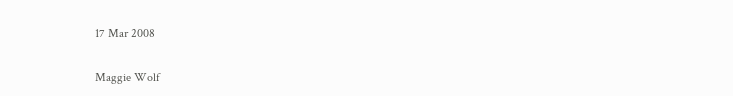17 Mar 2008

Maggie Wolf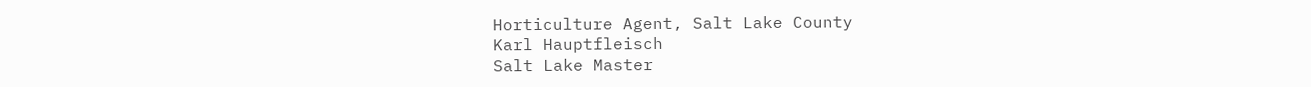Horticulture Agent, Salt Lake County
Karl Hauptfleisch
Salt Lake Master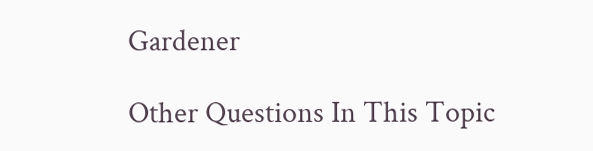Gardener

Other Questions In This Topic